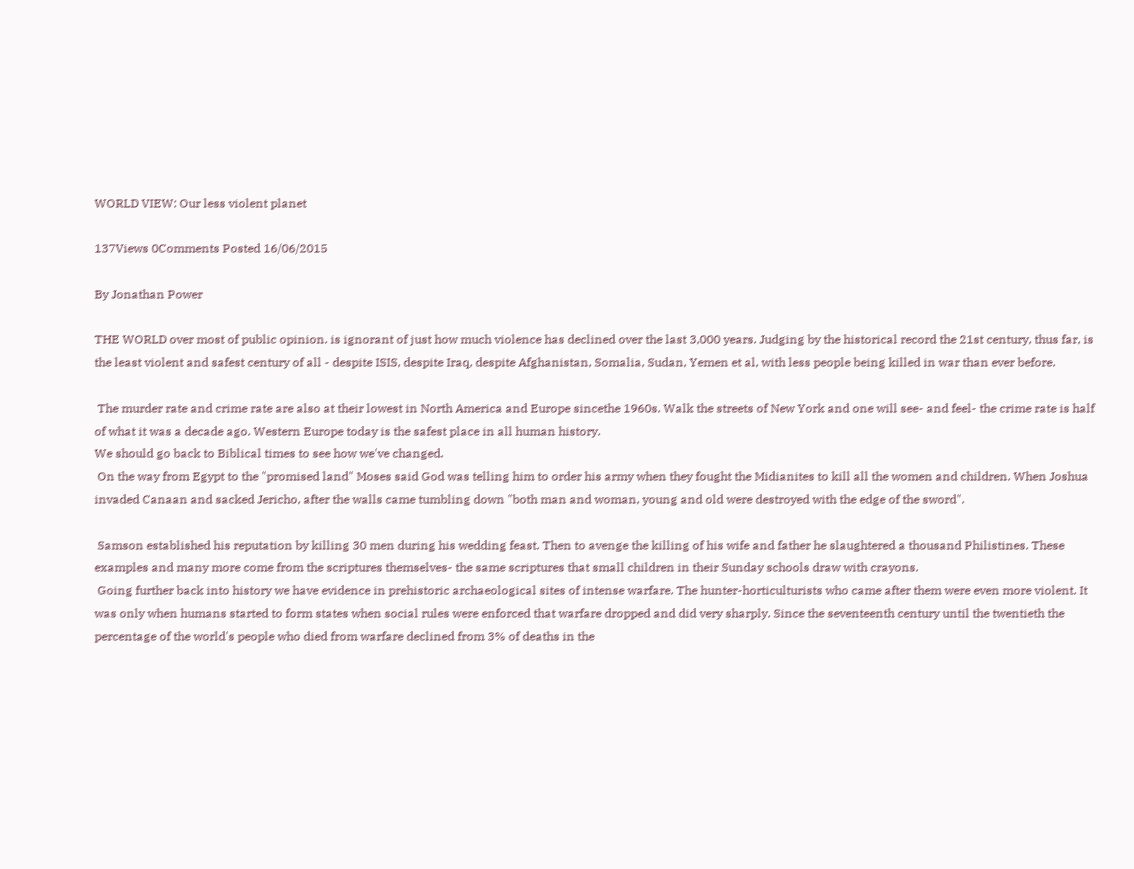WORLD VIEW: Our less violent planet

137Views 0Comments Posted 16/06/2015

By Jonathan Power

THE WORLD over most of public opinion. is ignorant of just how much violence has declined over the last 3,000 years. Judging by the historical record the 21st century, thus far, is the least violent and safest century of all - despite ISIS, despite Iraq, despite Afghanistan, Somalia, Sudan, Yemen et al, with less people being killed in war than ever before.

 The murder rate and crime rate are also at their lowest in North America and Europe sincethe 1960s. Walk the streets of New York and one will see- and feel- the crime rate is half of what it was a decade ago. Western Europe today is the safest place in all human history.
We should go back to Biblical times to see how we've changed.
 On the way from Egypt to the "promised land" Moses said God was telling him to order his army when they fought the Midianites to kill all the women and children. When Joshua invaded Canaan and sacked Jericho, after the walls came tumbling down "both man and woman, young and old were destroyed with the edge of the sword".

 Samson established his reputation by killing 30 men during his wedding feast. Then to avenge the killing of his wife and father he slaughtered a thousand Philistines. These examples and many more come from the scriptures themselves- the same scriptures that small children in their Sunday schools draw with crayons.
 Going further back into history we have evidence in prehistoric archaeological sites of intense warfare. The hunter-horticulturists who came after them were even more violent. It was only when humans started to form states when social rules were enforced that warfare dropped and did very sharply. Since the seventeenth century until the twentieth the percentage of the world's people who died from warfare declined from 3% of deaths in the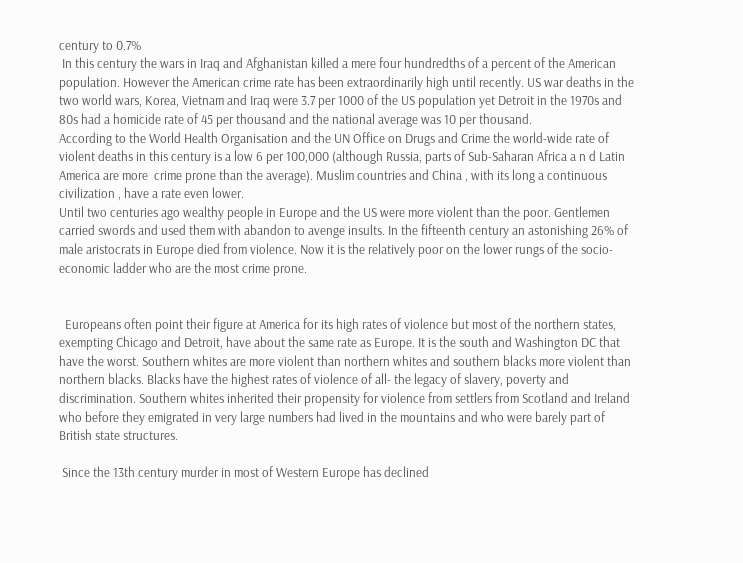century to 0.7%
 In this century the wars in Iraq and Afghanistan killed a mere four hundredths of a percent of the American population. However the American crime rate has been extraordinarily high until recently. US war deaths in the two world wars, Korea, Vietnam and Iraq were 3.7 per 1000 of the US population yet Detroit in the 1970s and 80s had a homicide rate of 45 per thousand and the national average was 10 per thousand.
According to the World Health Organisation and the UN Office on Drugs and Crime the world-wide rate of violent deaths in this century is a low 6 per 100,000 (although Russia, parts of Sub-Saharan Africa a n d Latin America are more  crime prone than the average). Muslim countries and China , with its long a continuous civilization , have a rate even lower.
Until two centuries ago wealthy people in Europe and the US were more violent than the poor. Gentlemen carried swords and used them with abandon to avenge insults. In the fifteenth century an astonishing 26% of male aristocrats in Europe died from violence. Now it is the relatively poor on the lower rungs of the socio-economic ladder who are the most crime prone.


  Europeans often point their figure at America for its high rates of violence but most of the northern states, exempting Chicago and Detroit, have about the same rate as Europe. It is the south and Washington DC that have the worst. Southern whites are more violent than northern whites and southern blacks more violent than northern blacks. Blacks have the highest rates of violence of all- the legacy of slavery, poverty and discrimination. Southern whites inherited their propensity for violence from settlers from Scotland and Ireland who before they emigrated in very large numbers had lived in the mountains and who were barely part of British state structures.

 Since the 13th century murder in most of Western Europe has declined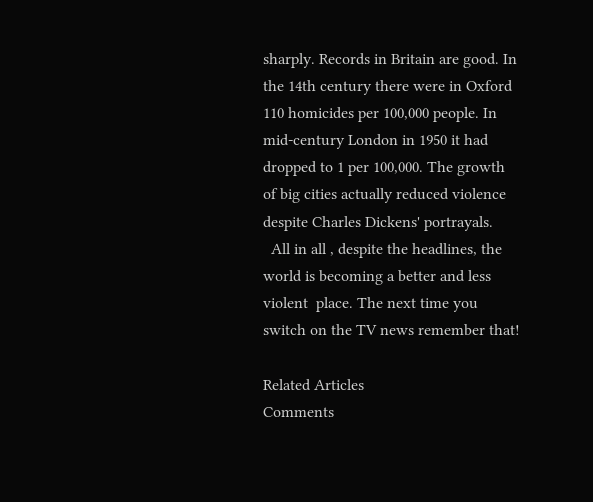sharply. Records in Britain are good. In the 14th century there were in Oxford 110 homicides per 100,000 people. In mid-century London in 1950 it had dropped to 1 per 100,000. The growth of big cities actually reduced violence despite Charles Dickens' portrayals.
  All in all , despite the headlines, the world is becoming a better and less violent  place. The next time you switch on the TV news remember that!

Related Articles
Comments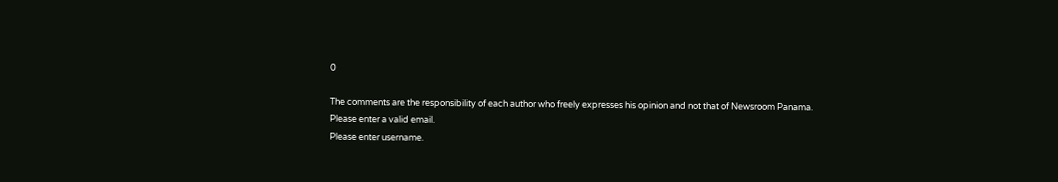0

The comments are the responsibility of each author who freely expresses his opinion and not that of Newsroom Panama.
Please enter a valid email.
Please enter username.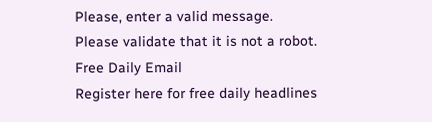Please, enter a valid message.
Please validate that it is not a robot.
Free Daily Email
Register here for free daily headlines